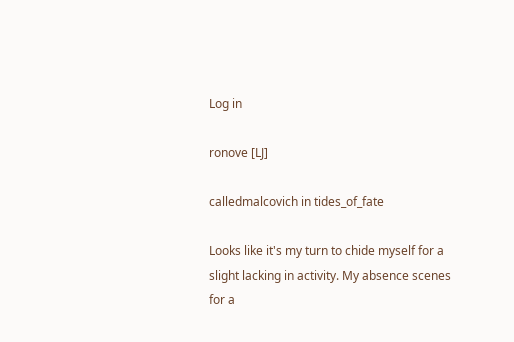Log in

ronove [LJ]

calledmalcovich in tides_of_fate

Looks like it's my turn to chide myself for a slight lacking in activity. My absence scenes for a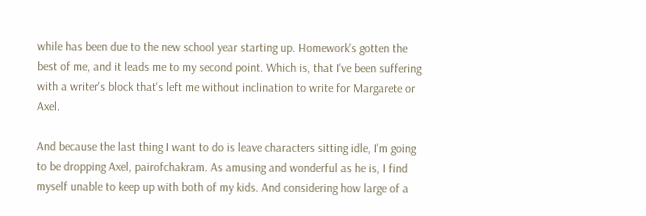while has been due to the new school year starting up. Homework's gotten the best of me, and it leads me to my second point. Which is, that I've been suffering with a writer's block that's left me without inclination to write for Margarete or Axel.

And because the last thing I want to do is leave characters sitting idle, I'm going to be dropping Axel, pairofchakram. As amusing and wonderful as he is, I find myself unable to keep up with both of my kids. And considering how large of a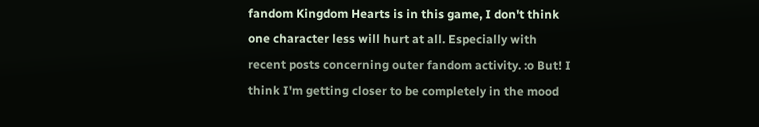fandom Kingdom Hearts is in this game, I don't think one character less will hurt at all. Especially with recent posts concerning outer fandom activity. :o But! I think I'm getting closer to be completely in the mood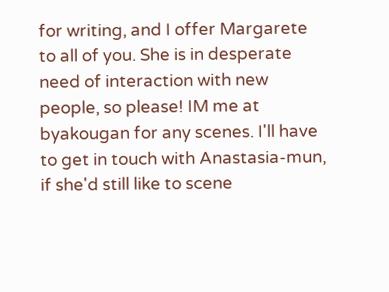for writing, and I offer Margarete to all of you. She is in desperate need of interaction with new people, so please! IM me at byakougan for any scenes. I'll have to get in touch with Anastasia-mun, if she'd still like to scene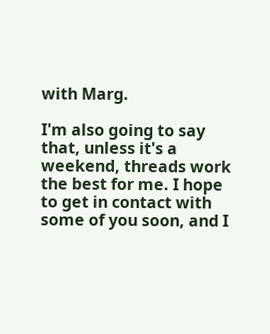with Marg.

I'm also going to say that, unless it's a weekend, threads work the best for me. I hope to get in contact with some of you soon, and I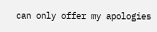can only offer my apologies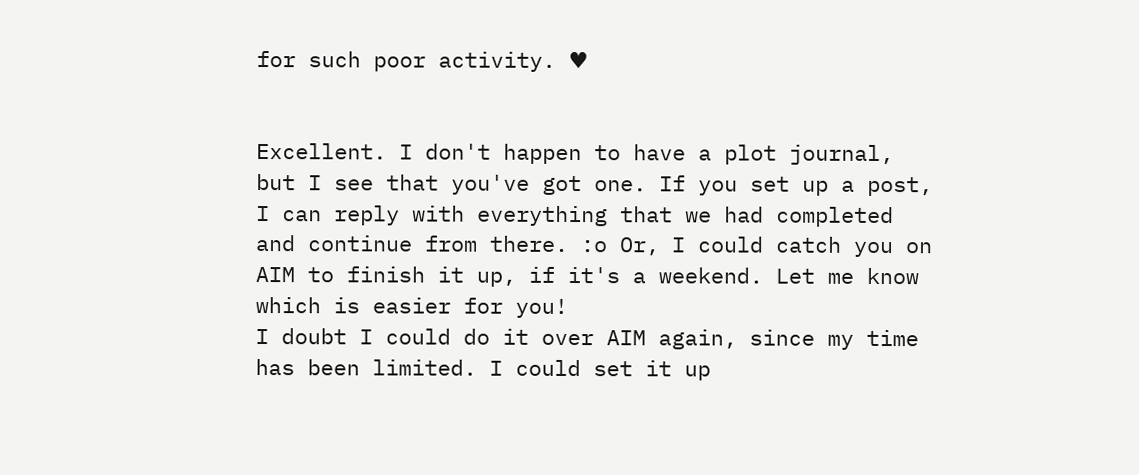for such poor activity. ♥


Excellent. I don't happen to have a plot journal, but I see that you've got one. If you set up a post, I can reply with everything that we had completed and continue from there. :o Or, I could catch you on AIM to finish it up, if it's a weekend. Let me know which is easier for you!
I doubt I could do it over AIM again, since my time has been limited. I could set it up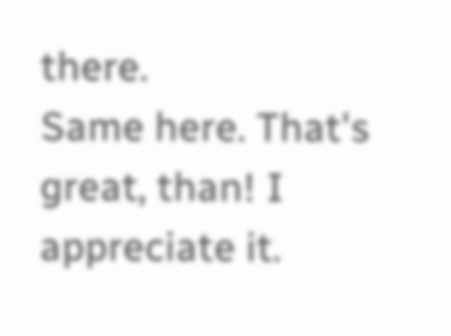there.
Same here. That's great, than! I appreciate it.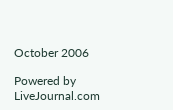October 2006

Powered by LiveJournal.com